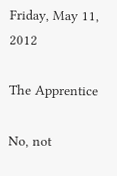Friday, May 11, 2012

The Apprentice

No, not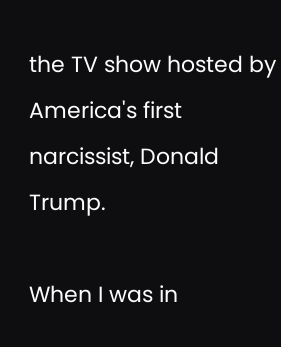the TV show hosted by America's first narcissist, Donald Trump.

When I was in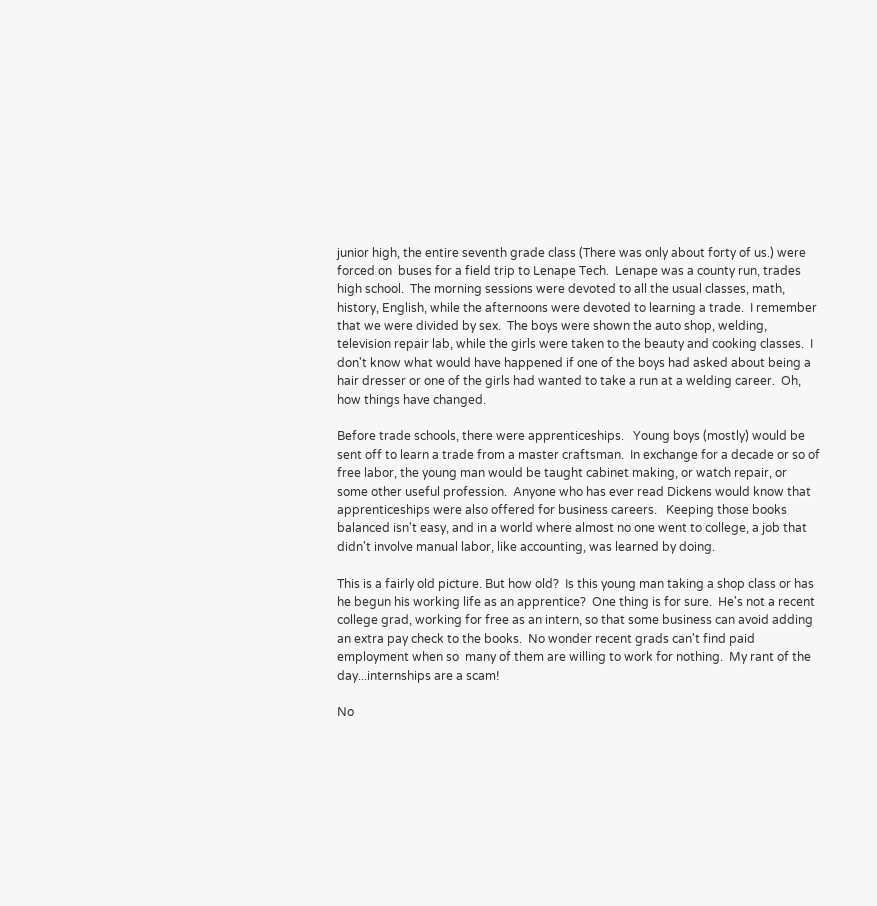junior high, the entire seventh grade class (There was only about forty of us.) were forced on  buses for a field trip to Lenape Tech.  Lenape was a county run, trades high school.  The morning sessions were devoted to all the usual classes, math, history, English, while the afternoons were devoted to learning a trade.  I remember that we were divided by sex.  The boys were shown the auto shop, welding, television repair lab, while the girls were taken to the beauty and cooking classes.  I don't know what would have happened if one of the boys had asked about being a hair dresser or one of the girls had wanted to take a run at a welding career.  Oh, how things have changed.

Before trade schools, there were apprenticeships.   Young boys (mostly) would be sent off to learn a trade from a master craftsman.  In exchange for a decade or so of free labor, the young man would be taught cabinet making, or watch repair, or some other useful profession.  Anyone who has ever read Dickens would know that apprenticeships were also offered for business careers.   Keeping those books balanced isn't easy, and in a world where almost no one went to college, a job that didn't involve manual labor, like accounting, was learned by doing.

This is a fairly old picture. But how old?  Is this young man taking a shop class or has he begun his working life as an apprentice?  One thing is for sure.  He's not a recent college grad, working for free as an intern, so that some business can avoid adding an extra pay check to the books.  No wonder recent grads can't find paid employment when so  many of them are willing to work for nothing.  My rant of the day...internships are a scam!

No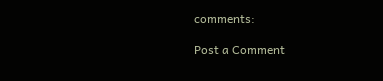comments:

Post a Comment